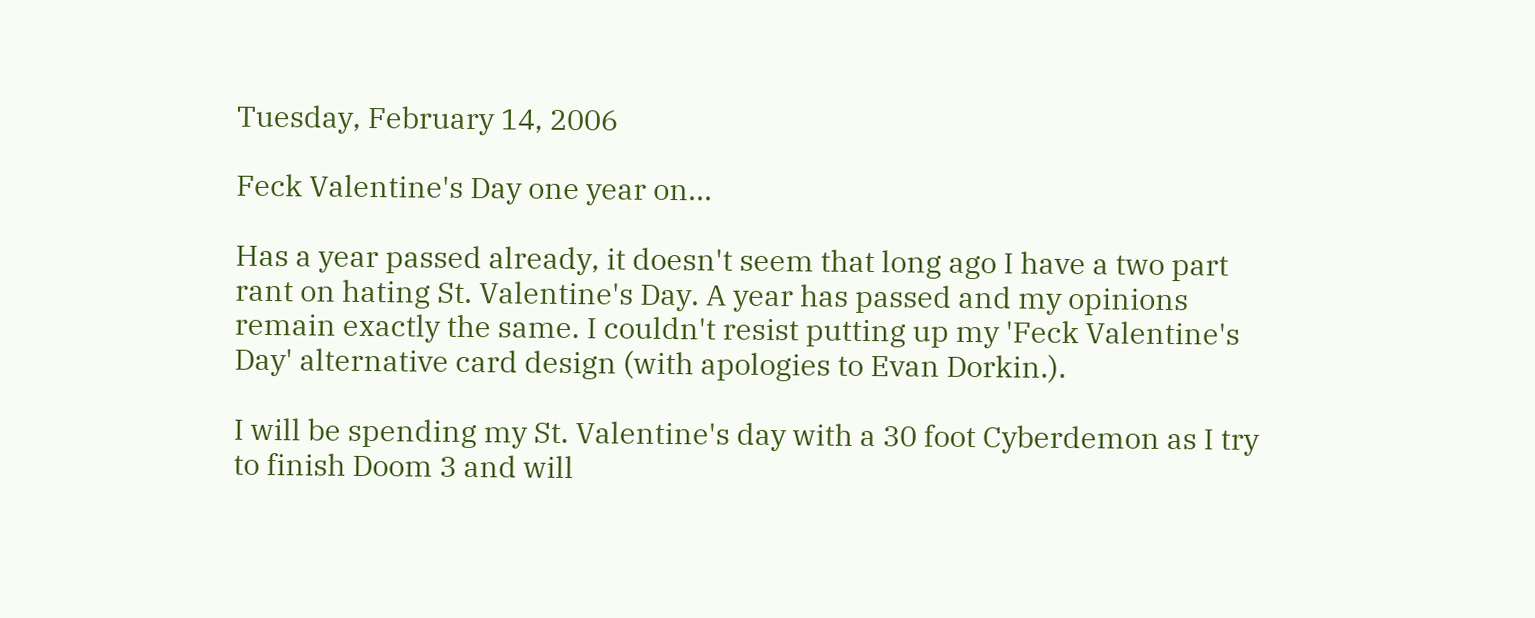Tuesday, February 14, 2006

Feck Valentine's Day one year on...

Has a year passed already, it doesn't seem that long ago I have a two part rant on hating St. Valentine's Day. A year has passed and my opinions remain exactly the same. I couldn't resist putting up my 'Feck Valentine's Day' alternative card design (with apologies to Evan Dorkin.).

I will be spending my St. Valentine's day with a 30 foot Cyberdemon as I try to finish Doom 3 and will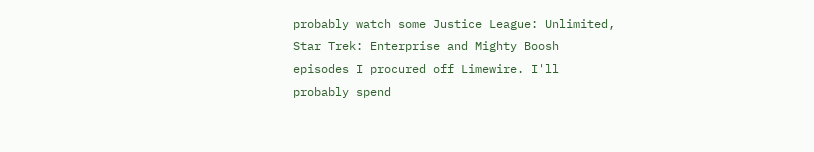probably watch some Justice League: Unlimited, Star Trek: Enterprise and Mighty Boosh episodes I procured off Limewire. I'll probably spend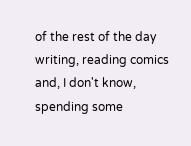of the rest of the day writing, reading comics and, I don't know, spending some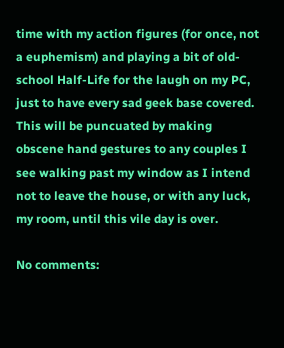time with my action figures (for once, not a euphemism) and playing a bit of old-school Half-Life for the laugh on my PC, just to have every sad geek base covered. This will be puncuated by making obscene hand gestures to any couples I see walking past my window as I intend not to leave the house, or with any luck, my room, until this vile day is over.

No comments: